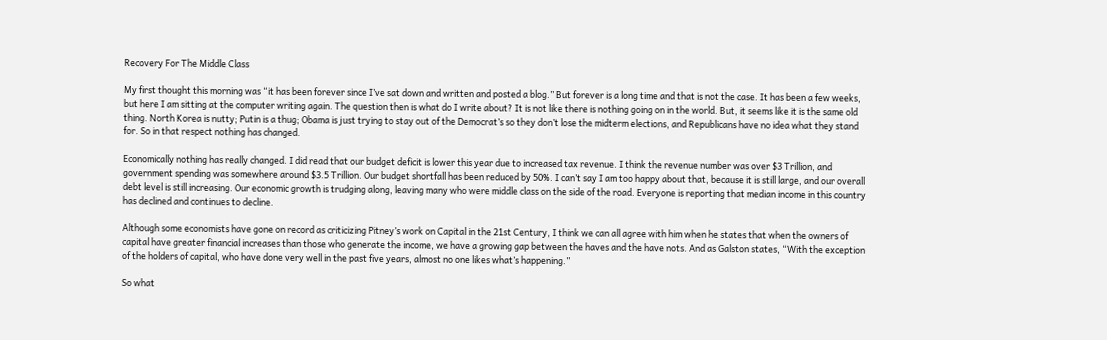Recovery For The Middle Class

My first thought this morning was “it has been forever since I’ve sat down and written and posted a blog.” But forever is a long time and that is not the case. It has been a few weeks, but here I am sitting at the computer writing again. The question then is what do I write about? It is not like there is nothing going on in the world. But, it seems like it is the same old thing. North Korea is nutty; Putin is a thug; Obama is just trying to stay out of the Democrat’s so they don’t lose the midterm elections, and Republicans have no idea what they stand for. So in that respect nothing has changed.

Economically nothing has really changed. I did read that our budget deficit is lower this year due to increased tax revenue. I think the revenue number was over $3 Trillion, and government spending was somewhere around $3.5 Trillion. Our budget shortfall has been reduced by 50%. I can’t say I am too happy about that, because it is still large, and our overall debt level is still increasing. Our economic growth is trudging along, leaving many who were middle class on the side of the road. Everyone is reporting that median income in this country has declined and continues to decline.

Although some economists have gone on record as criticizing Pitney’s work on Capital in the 21st Century, I think we can all agree with him when he states that when the owners of capital have greater financial increases than those who generate the income, we have a growing gap between the haves and the have nots. And as Galston states, “With the exception of the holders of capital, who have done very well in the past five years, almost no one likes what’s happening.”

So what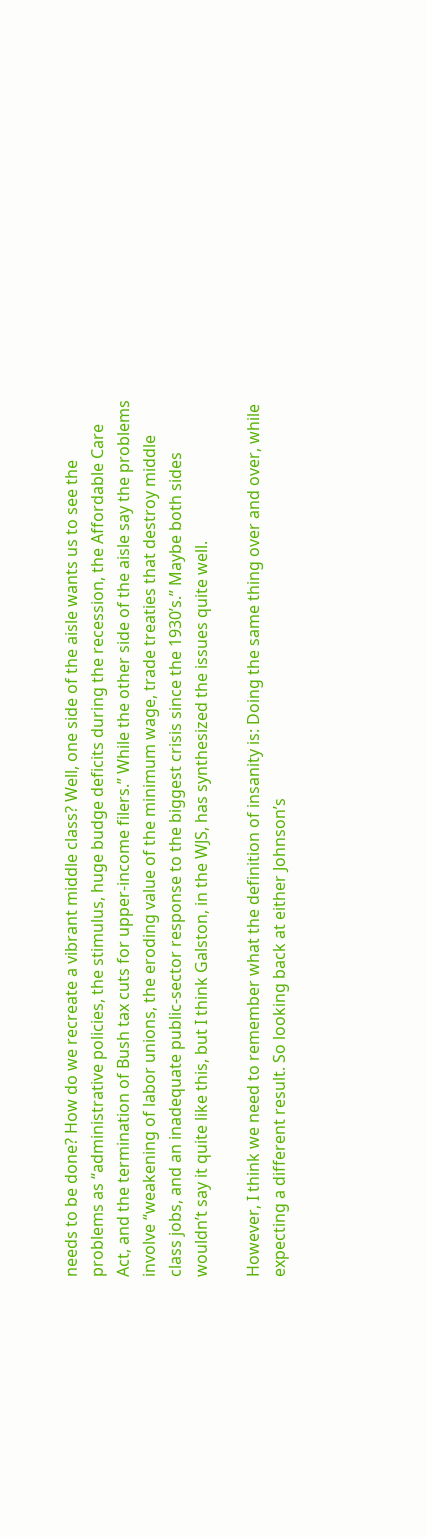needs to be done? How do we recreate a vibrant middle class? Well, one side of the aisle wants us to see the problems as “administrative policies, the stimulus, huge budge deficits during the recession, the Affordable Care Act, and the termination of Bush tax cuts for upper-income filers.” While the other side of the aisle say the problems involve “weakening of labor unions, the eroding value of the minimum wage, trade treaties that destroy middle class jobs, and an inadequate public-sector response to the biggest crisis since the 1930’s.” Maybe both sides wouldn’t say it quite like this, but I think Galston, in the WJS, has synthesized the issues quite well.

However, I think we need to remember what the definition of insanity is: Doing the same thing over and over, while expecting a different result. So looking back at either Johnson’s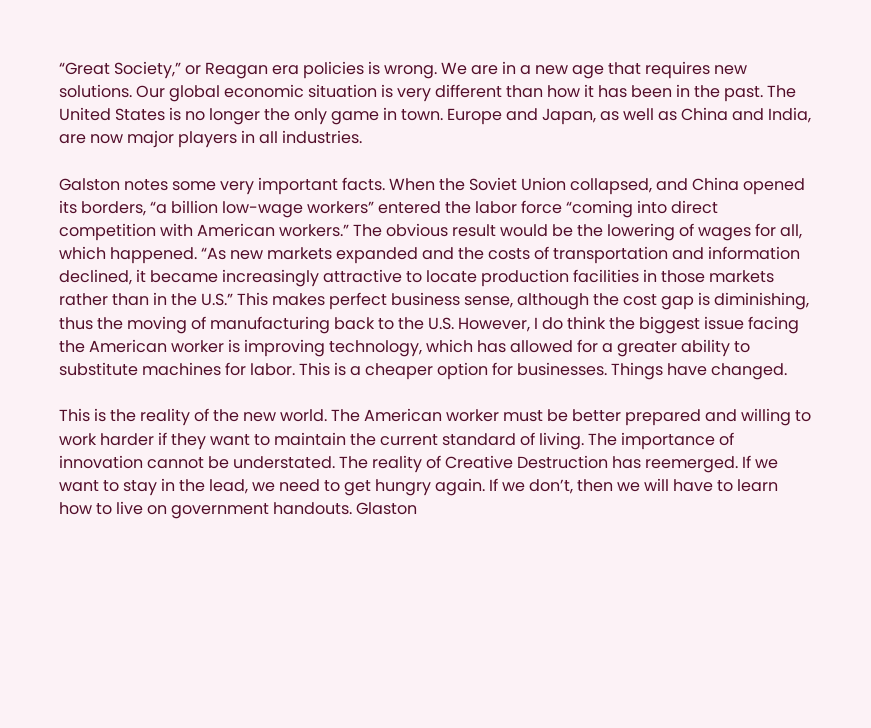“Great Society,” or Reagan era policies is wrong. We are in a new age that requires new solutions. Our global economic situation is very different than how it has been in the past. The United States is no longer the only game in town. Europe and Japan, as well as China and India, are now major players in all industries.

Galston notes some very important facts. When the Soviet Union collapsed, and China opened its borders, “a billion low-wage workers” entered the labor force “coming into direct competition with American workers.” The obvious result would be the lowering of wages for all, which happened. “As new markets expanded and the costs of transportation and information declined, it became increasingly attractive to locate production facilities in those markets rather than in the U.S.” This makes perfect business sense, although the cost gap is diminishing, thus the moving of manufacturing back to the U.S. However, I do think the biggest issue facing the American worker is improving technology, which has allowed for a greater ability to substitute machines for labor. This is a cheaper option for businesses. Things have changed.

This is the reality of the new world. The American worker must be better prepared and willing to work harder if they want to maintain the current standard of living. The importance of innovation cannot be understated. The reality of Creative Destruction has reemerged. If we want to stay in the lead, we need to get hungry again. If we don’t, then we will have to learn how to live on government handouts. Glaston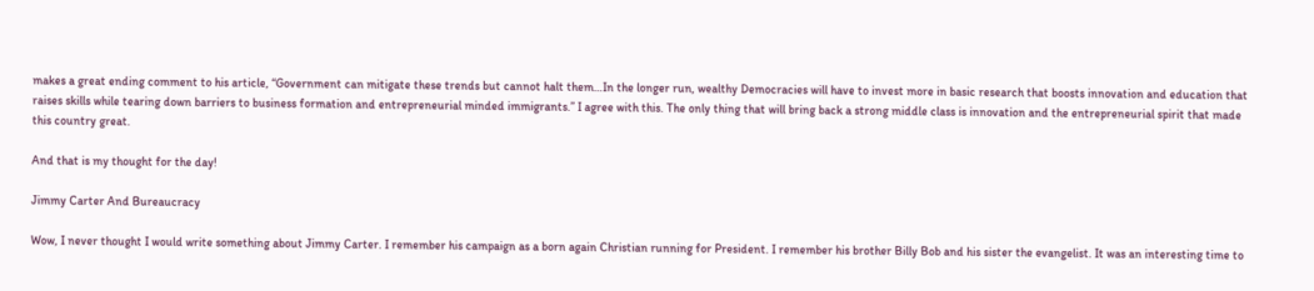makes a great ending comment to his article, “Government can mitigate these trends but cannot halt them…In the longer run, wealthy Democracies will have to invest more in basic research that boosts innovation and education that raises skills while tearing down barriers to business formation and entrepreneurial minded immigrants.” I agree with this. The only thing that will bring back a strong middle class is innovation and the entrepreneurial spirit that made this country great.

And that is my thought for the day!

Jimmy Carter And Bureaucracy

Wow, I never thought I would write something about Jimmy Carter. I remember his campaign as a born again Christian running for President. I remember his brother Billy Bob and his sister the evangelist. It was an interesting time to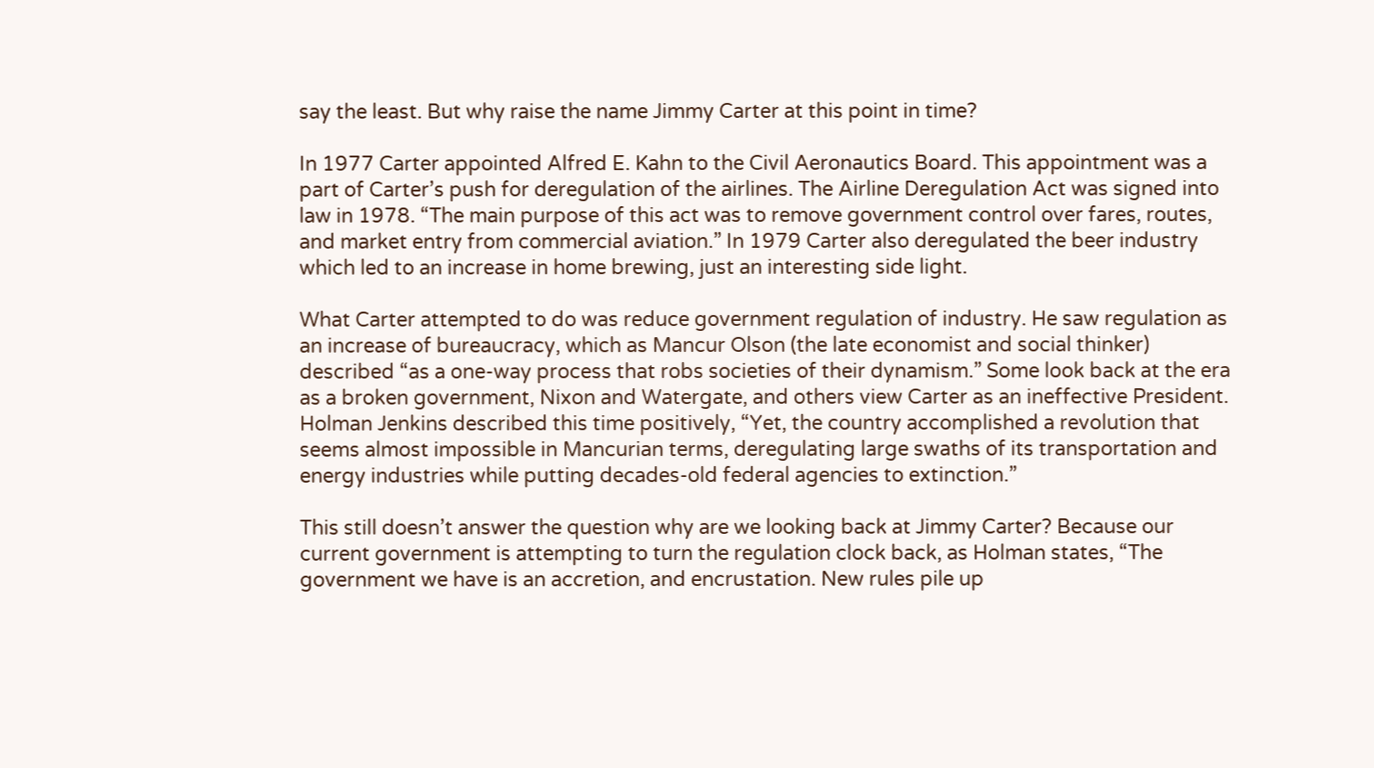say the least. But why raise the name Jimmy Carter at this point in time?

In 1977 Carter appointed Alfred E. Kahn to the Civil Aeronautics Board. This appointment was a part of Carter’s push for deregulation of the airlines. The Airline Deregulation Act was signed into law in 1978. “The main purpose of this act was to remove government control over fares, routes, and market entry from commercial aviation.” In 1979 Carter also deregulated the beer industry which led to an increase in home brewing, just an interesting side light.

What Carter attempted to do was reduce government regulation of industry. He saw regulation as an increase of bureaucracy, which as Mancur Olson (the late economist and social thinker) described “as a one-way process that robs societies of their dynamism.” Some look back at the era as a broken government, Nixon and Watergate, and others view Carter as an ineffective President. Holman Jenkins described this time positively, “Yet, the country accomplished a revolution that seems almost impossible in Mancurian terms, deregulating large swaths of its transportation and energy industries while putting decades-old federal agencies to extinction.”

This still doesn’t answer the question why are we looking back at Jimmy Carter? Because our current government is attempting to turn the regulation clock back, as Holman states, “The government we have is an accretion, and encrustation. New rules pile up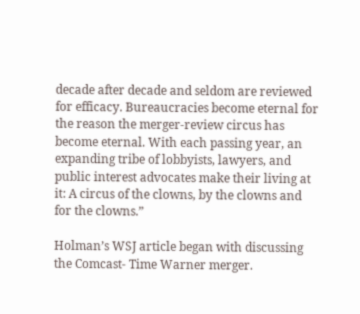decade after decade and seldom are reviewed for efficacy. Bureaucracies become eternal for the reason the merger-review circus has become eternal. With each passing year, an expanding tribe of lobbyists, lawyers, and public interest advocates make their living at it: A circus of the clowns, by the clowns and for the clowns.”

Holman’s WSJ article began with discussing the Comcast- Time Warner merger.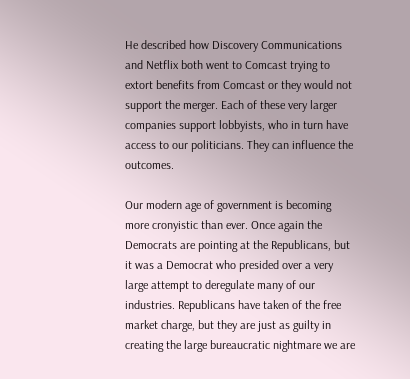He described how Discovery Communications and Netflix both went to Comcast trying to extort benefits from Comcast or they would not support the merger. Each of these very larger companies support lobbyists, who in turn have access to our politicians. They can influence the outcomes.

Our modern age of government is becoming more cronyistic than ever. Once again the Democrats are pointing at the Republicans, but it was a Democrat who presided over a very large attempt to deregulate many of our industries. Republicans have taken of the free market charge, but they are just as guilty in creating the large bureaucratic nightmare we are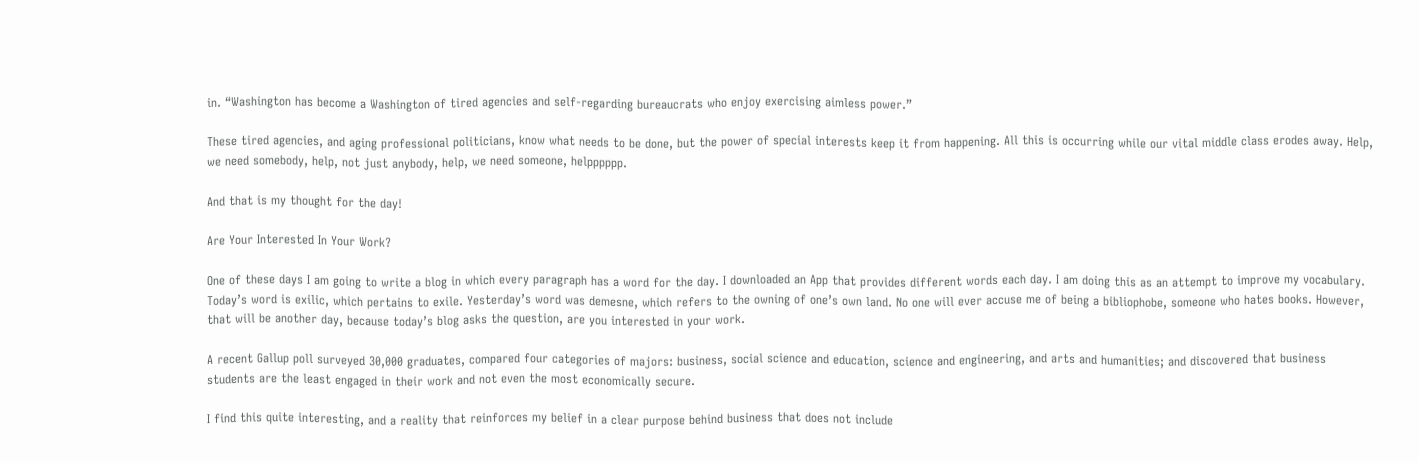in. “Washington has become a Washington of tired agencies and self-regarding bureaucrats who enjoy exercising aimless power.”

These tired agencies, and aging professional politicians, know what needs to be done, but the power of special interests keep it from happening. All this is occurring while our vital middle class erodes away. Help, we need somebody, help, not just anybody, help, we need someone, helpppppp.

And that is my thought for the day!

Are Your Interested In Your Work?

One of these days I am going to write a blog in which every paragraph has a word for the day. I downloaded an App that provides different words each day. I am doing this as an attempt to improve my vocabulary. Today’s word is exilic, which pertains to exile. Yesterday’s word was demesne, which refers to the owning of one’s own land. No one will ever accuse me of being a bibliophobe, someone who hates books. However, that will be another day, because today’s blog asks the question, are you interested in your work.

A recent Gallup poll surveyed 30,000 graduates, compared four categories of majors: business, social science and education, science and engineering, and arts and humanities; and discovered that business students are the least engaged in their work and not even the most economically secure.

I find this quite interesting, and a reality that reinforces my belief in a clear purpose behind business that does not include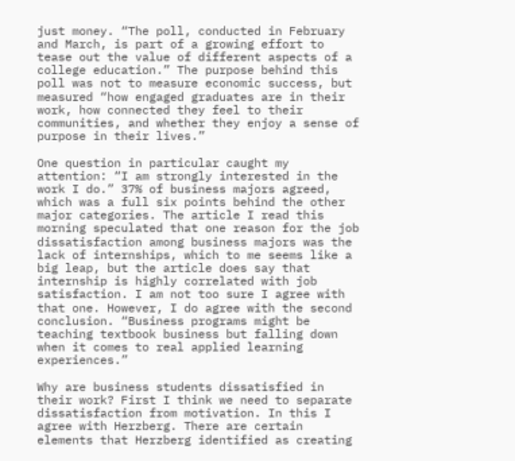just money. “The poll, conducted in February and March, is part of a growing effort to tease out the value of different aspects of a college education.” The purpose behind this poll was not to measure economic success, but measured “how engaged graduates are in their work, how connected they feel to their communities, and whether they enjoy a sense of purpose in their lives.”

One question in particular caught my attention: “I am strongly interested in the work I do.” 37% of business majors agreed, which was a full six points behind the other major categories. The article I read this morning speculated that one reason for the job dissatisfaction among business majors was the lack of internships, which to me seems like a big leap, but the article does say that internship is highly correlated with job satisfaction. I am not too sure I agree with that one. However, I do agree with the second conclusion. “Business programs might be teaching textbook business but falling down when it comes to real applied learning experiences.”

Why are business students dissatisfied in their work? First I think we need to separate dissatisfaction from motivation. In this I agree with Herzberg. There are certain elements that Herzberg identified as creating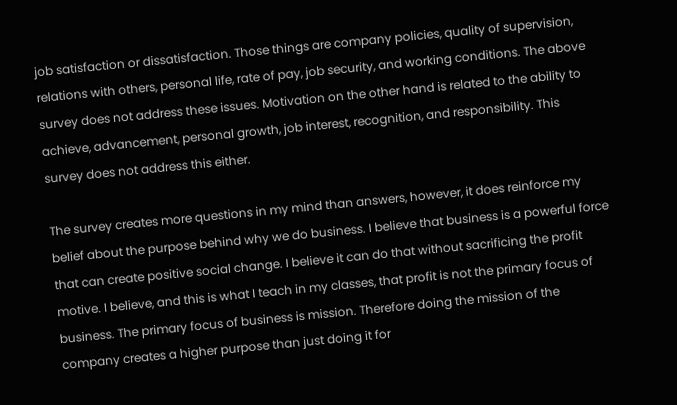job satisfaction or dissatisfaction. Those things are company policies, quality of supervision, relations with others, personal life, rate of pay, job security, and working conditions. The above survey does not address these issues. Motivation on the other hand is related to the ability to achieve, advancement, personal growth, job interest, recognition, and responsibility. This survey does not address this either.

The survey creates more questions in my mind than answers, however, it does reinforce my belief about the purpose behind why we do business. I believe that business is a powerful force that can create positive social change. I believe it can do that without sacrificing the profit motive. I believe, and this is what I teach in my classes, that profit is not the primary focus of business. The primary focus of business is mission. Therefore doing the mission of the company creates a higher purpose than just doing it for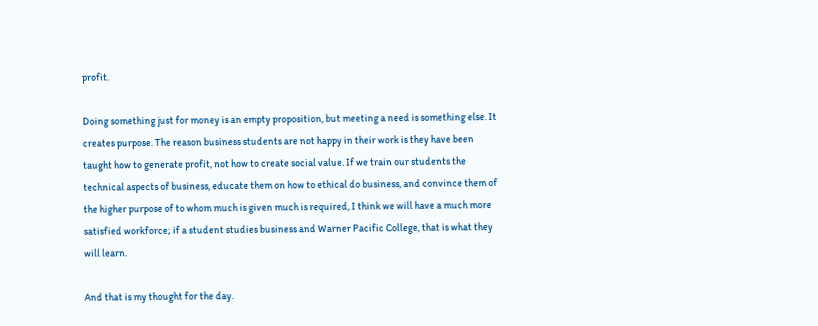profit.

Doing something just for money is an empty proposition, but meeting a need is something else. It creates purpose. The reason business students are not happy in their work is they have been taught how to generate profit, not how to create social value. If we train our students the technical aspects of business, educate them on how to ethical do business, and convince them of the higher purpose of to whom much is given much is required, I think we will have a much more satisfied workforce; if a student studies business and Warner Pacific College, that is what they will learn.

And that is my thought for the day.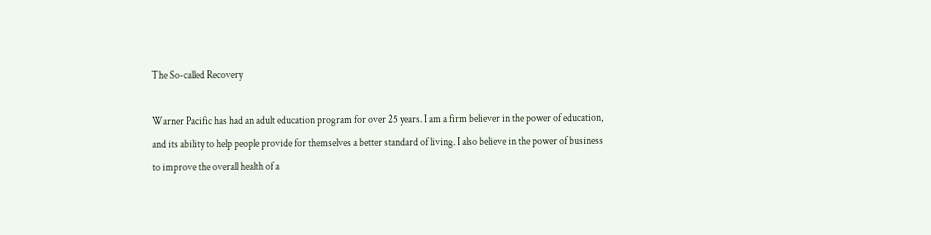The So-called Recovery

Warner Pacific has had an adult education program for over 25 years. I am a firm believer in the power of education, and its ability to help people provide for themselves a better standard of living. I also believe in the power of business to improve the overall health of a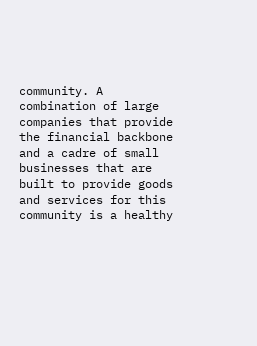community. A combination of large companies that provide the financial backbone and a cadre of small businesses that are built to provide goods and services for this community is a healthy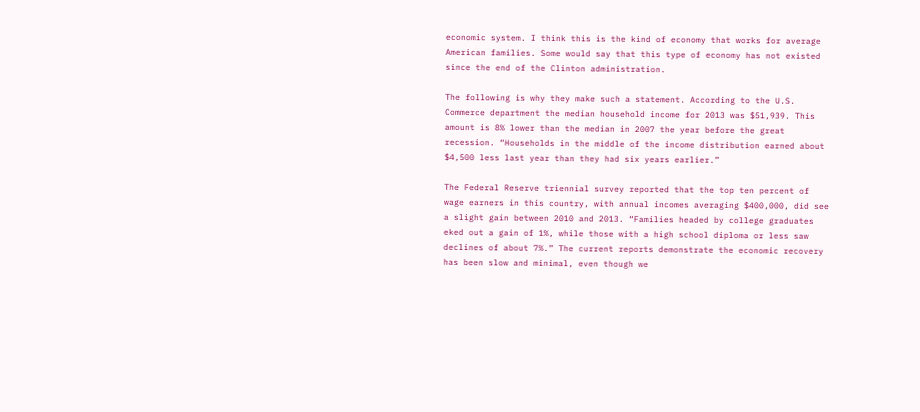economic system. I think this is the kind of economy that works for average American families. Some would say that this type of economy has not existed since the end of the Clinton administration.

The following is why they make such a statement. According to the U.S. Commerce department the median household income for 2013 was $51,939. This amount is 8% lower than the median in 2007 the year before the great recession. “Households in the middle of the income distribution earned about $4,500 less last year than they had six years earlier.”

The Federal Reserve triennial survey reported that the top ten percent of wage earners in this country, with annual incomes averaging $400,000, did see a slight gain between 2010 and 2013. “Families headed by college graduates eked out a gain of 1%, while those with a high school diploma or less saw declines of about 7%.” The current reports demonstrate the economic recovery has been slow and minimal, even though we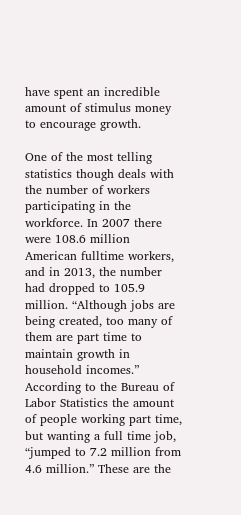have spent an incredible amount of stimulus money to encourage growth.

One of the most telling statistics though deals with the number of workers participating in the workforce. In 2007 there were 108.6 million American fulltime workers, and in 2013, the number had dropped to 105.9 million. “Although jobs are being created, too many of them are part time to maintain growth in household incomes.” According to the Bureau of Labor Statistics the amount of people working part time, but wanting a full time job, “jumped to 7.2 million from 4.6 million.” These are the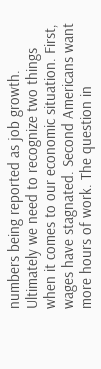numbers being reported as job growth. Ultimately we need to recognize two things when it comes to our economic situation. First, wages have stagnated. Second Americans want more hours of work. The question in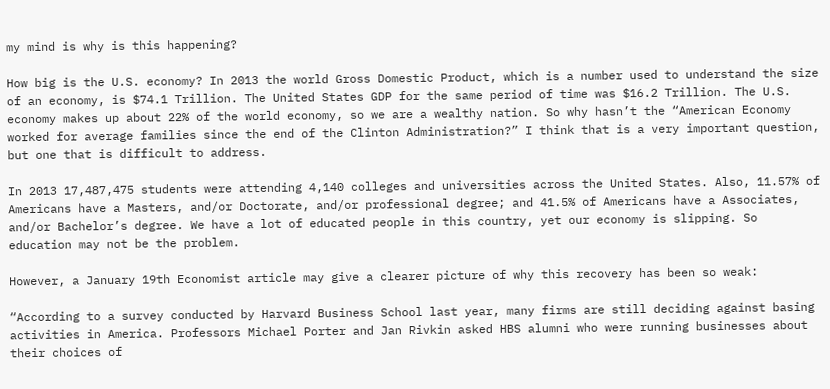my mind is why is this happening?

How big is the U.S. economy? In 2013 the world Gross Domestic Product, which is a number used to understand the size of an economy, is $74.1 Trillion. The United States GDP for the same period of time was $16.2 Trillion. The U.S. economy makes up about 22% of the world economy, so we are a wealthy nation. So why hasn’t the “American Economy worked for average families since the end of the Clinton Administration?” I think that is a very important question, but one that is difficult to address.

In 2013 17,487,475 students were attending 4,140 colleges and universities across the United States. Also, 11.57% of Americans have a Masters, and/or Doctorate, and/or professional degree; and 41.5% of Americans have a Associates, and/or Bachelor’s degree. We have a lot of educated people in this country, yet our economy is slipping. So education may not be the problem.

However, a January 19th Economist article may give a clearer picture of why this recovery has been so weak:

“According to a survey conducted by Harvard Business School last year, many firms are still deciding against basing activities in America. Professors Michael Porter and Jan Rivkin asked HBS alumni who were running businesses about their choices of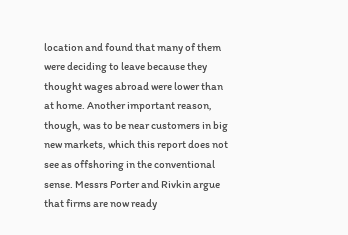location and found that many of them were deciding to leave because they thought wages abroad were lower than at home. Another important reason, though, was to be near customers in big new markets, which this report does not see as offshoring in the conventional sense. Messrs Porter and Rivkin argue that firms are now ready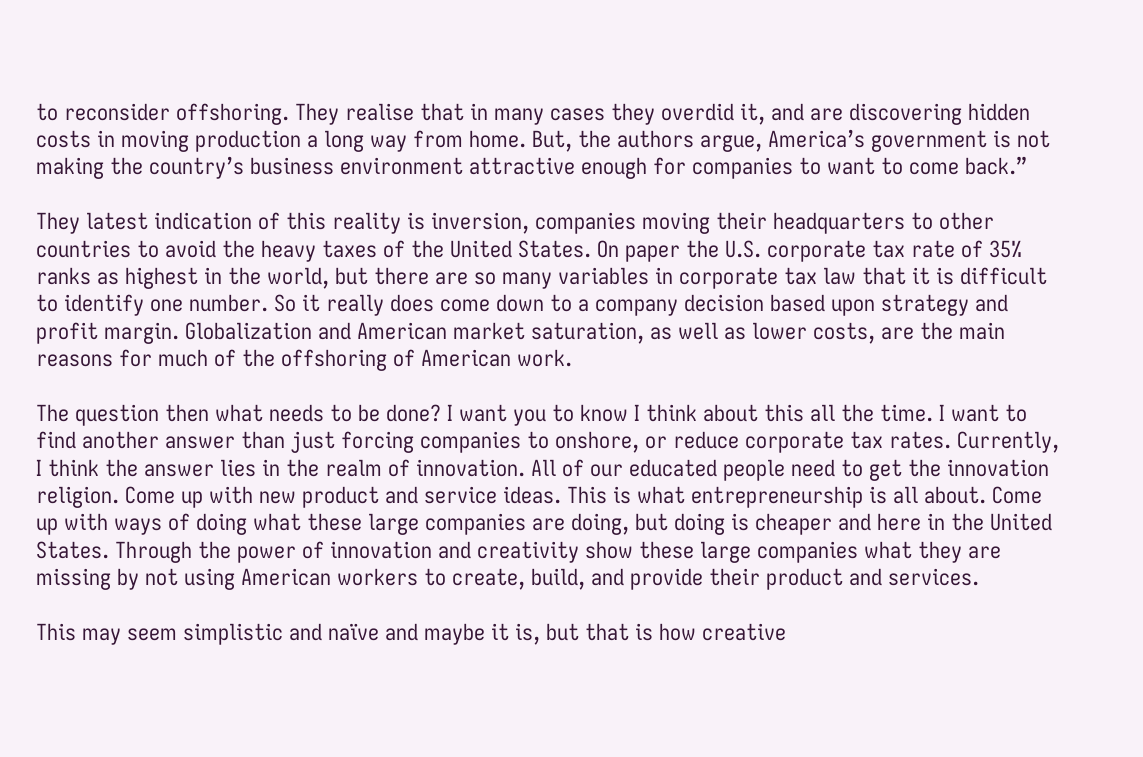to reconsider offshoring. They realise that in many cases they overdid it, and are discovering hidden costs in moving production a long way from home. But, the authors argue, America’s government is not making the country’s business environment attractive enough for companies to want to come back.”

They latest indication of this reality is inversion, companies moving their headquarters to other countries to avoid the heavy taxes of the United States. On paper the U.S. corporate tax rate of 35% ranks as highest in the world, but there are so many variables in corporate tax law that it is difficult to identify one number. So it really does come down to a company decision based upon strategy and profit margin. Globalization and American market saturation, as well as lower costs, are the main reasons for much of the offshoring of American work.

The question then what needs to be done? I want you to know I think about this all the time. I want to find another answer than just forcing companies to onshore, or reduce corporate tax rates. Currently, I think the answer lies in the realm of innovation. All of our educated people need to get the innovation religion. Come up with new product and service ideas. This is what entrepreneurship is all about. Come up with ways of doing what these large companies are doing, but doing is cheaper and here in the United States. Through the power of innovation and creativity show these large companies what they are missing by not using American workers to create, build, and provide their product and services.

This may seem simplistic and naïve and maybe it is, but that is how creative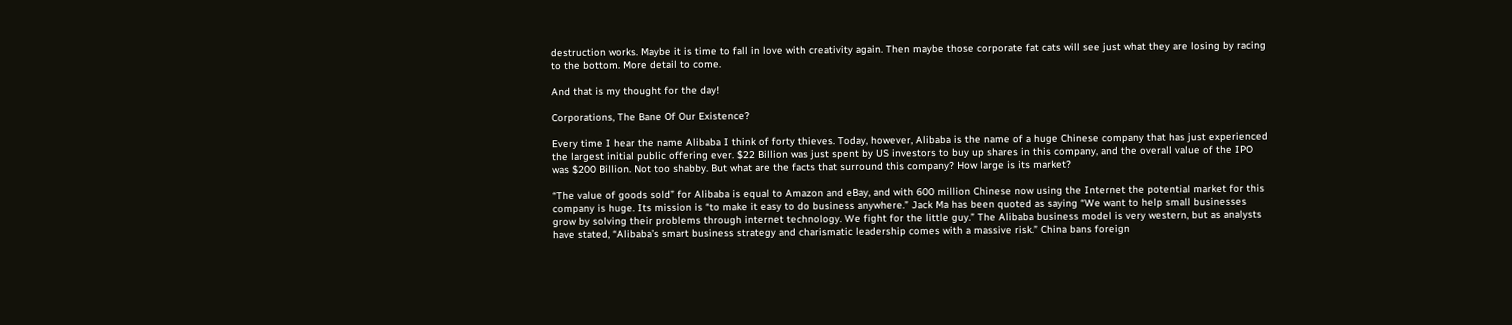destruction works. Maybe it is time to fall in love with creativity again. Then maybe those corporate fat cats will see just what they are losing by racing to the bottom. More detail to come.

And that is my thought for the day!

Corporations, The Bane Of Our Existence?

Every time I hear the name Alibaba I think of forty thieves. Today, however, Alibaba is the name of a huge Chinese company that has just experienced the largest initial public offering ever. $22 Billion was just spent by US investors to buy up shares in this company, and the overall value of the IPO was $200 Billion. Not too shabby. But what are the facts that surround this company? How large is its market?

“The value of goods sold” for Alibaba is equal to Amazon and eBay, and with 600 million Chinese now using the Internet the potential market for this company is huge. Its mission is “to make it easy to do business anywhere.” Jack Ma has been quoted as saying “We want to help small businesses grow by solving their problems through internet technology. We fight for the little guy.” The Alibaba business model is very western, but as analysts have stated, “Alibaba’s smart business strategy and charismatic leadership comes with a massive risk.” China bans foreign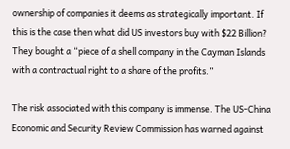ownership of companies it deems as strategically important. If this is the case then what did US investors buy with $22 Billion? They bought a “piece of a shell company in the Cayman Islands with a contractual right to a share of the profits.”

The risk associated with this company is immense. The US-China Economic and Security Review Commission has warned against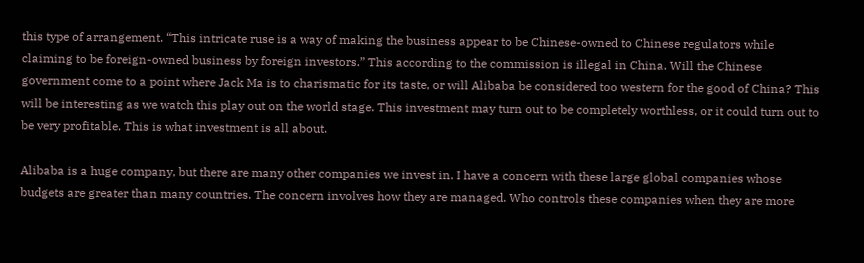this type of arrangement. “This intricate ruse is a way of making the business appear to be Chinese-owned to Chinese regulators while claiming to be foreign-owned business by foreign investors.” This according to the commission is illegal in China. Will the Chinese government come to a point where Jack Ma is to charismatic for its taste, or will Alibaba be considered too western for the good of China? This will be interesting as we watch this play out on the world stage. This investment may turn out to be completely worthless, or it could turn out to be very profitable. This is what investment is all about.

Alibaba is a huge company, but there are many other companies we invest in. I have a concern with these large global companies whose budgets are greater than many countries. The concern involves how they are managed. Who controls these companies when they are more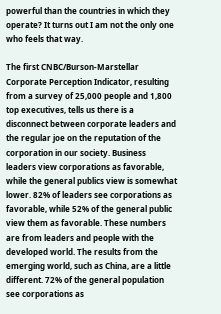powerful than the countries in which they operate? It turns out I am not the only one who feels that way.

The first CNBC/Burson-Marstellar Corporate Perception Indicator, resulting from a survey of 25,000 people and 1,800 top executives, tells us there is a disconnect between corporate leaders and the regular joe on the reputation of the corporation in our society. Business leaders view corporations as favorable, while the general publics view is somewhat lower. 82% of leaders see corporations as favorable, while 52% of the general public view them as favorable. These numbers are from leaders and people with the developed world. The results from the emerging world, such as China, are a little different. 72% of the general population see corporations as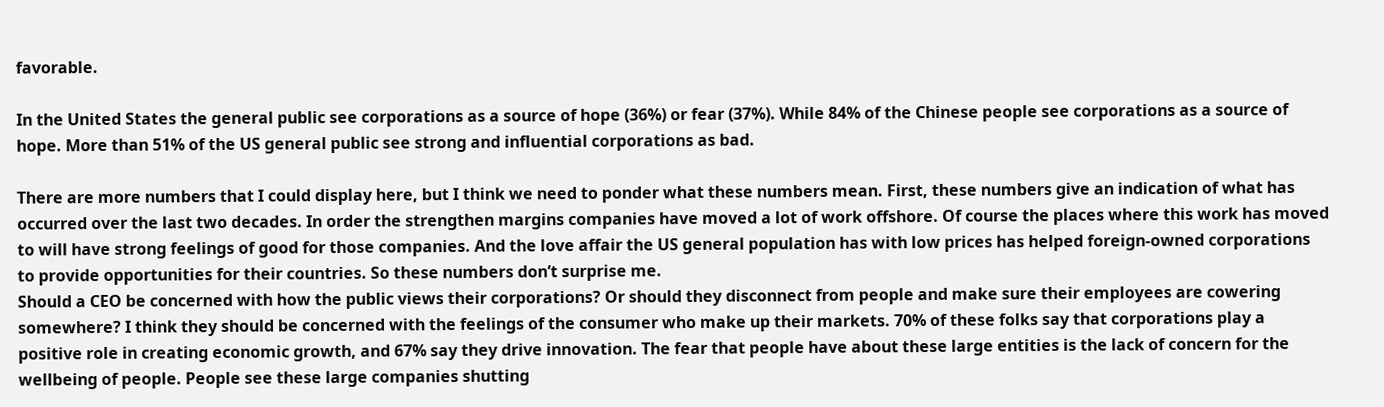favorable.

In the United States the general public see corporations as a source of hope (36%) or fear (37%). While 84% of the Chinese people see corporations as a source of hope. More than 51% of the US general public see strong and influential corporations as bad.

There are more numbers that I could display here, but I think we need to ponder what these numbers mean. First, these numbers give an indication of what has occurred over the last two decades. In order the strengthen margins companies have moved a lot of work offshore. Of course the places where this work has moved to will have strong feelings of good for those companies. And the love affair the US general population has with low prices has helped foreign-owned corporations to provide opportunities for their countries. So these numbers don’t surprise me.
Should a CEO be concerned with how the public views their corporations? Or should they disconnect from people and make sure their employees are cowering somewhere? I think they should be concerned with the feelings of the consumer who make up their markets. 70% of these folks say that corporations play a positive role in creating economic growth, and 67% say they drive innovation. The fear that people have about these large entities is the lack of concern for the wellbeing of people. People see these large companies shutting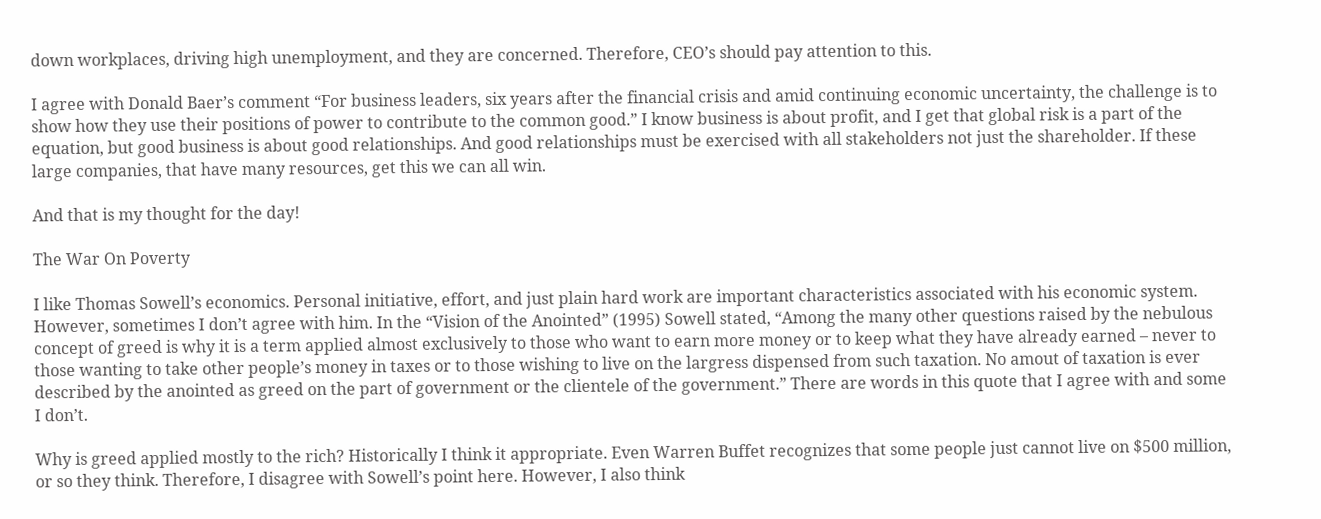down workplaces, driving high unemployment, and they are concerned. Therefore, CEO’s should pay attention to this.

I agree with Donald Baer’s comment “For business leaders, six years after the financial crisis and amid continuing economic uncertainty, the challenge is to show how they use their positions of power to contribute to the common good.” I know business is about profit, and I get that global risk is a part of the equation, but good business is about good relationships. And good relationships must be exercised with all stakeholders not just the shareholder. If these large companies, that have many resources, get this we can all win.

And that is my thought for the day!

The War On Poverty

I like Thomas Sowell’s economics. Personal initiative, effort, and just plain hard work are important characteristics associated with his economic system. However, sometimes I don’t agree with him. In the “Vision of the Anointed” (1995) Sowell stated, “Among the many other questions raised by the nebulous concept of greed is why it is a term applied almost exclusively to those who want to earn more money or to keep what they have already earned – never to those wanting to take other people’s money in taxes or to those wishing to live on the largress dispensed from such taxation. No amout of taxation is ever described by the anointed as greed on the part of government or the clientele of the government.” There are words in this quote that I agree with and some I don’t.

Why is greed applied mostly to the rich? Historically I think it appropriate. Even Warren Buffet recognizes that some people just cannot live on $500 million, or so they think. Therefore, I disagree with Sowell’s point here. However, I also think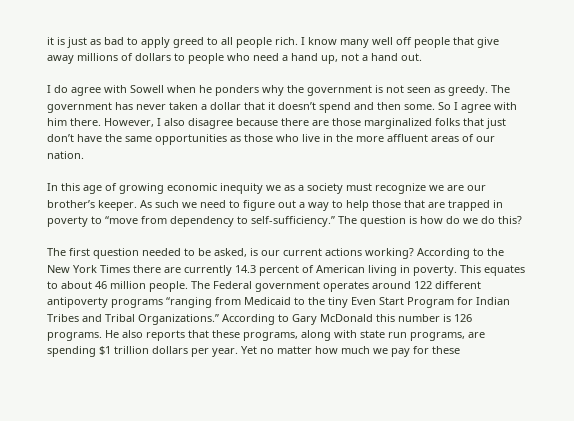it is just as bad to apply greed to all people rich. I know many well off people that give away millions of dollars to people who need a hand up, not a hand out.

I do agree with Sowell when he ponders why the government is not seen as greedy. The government has never taken a dollar that it doesn’t spend and then some. So I agree with him there. However, I also disagree because there are those marginalized folks that just don’t have the same opportunities as those who live in the more affluent areas of our nation.

In this age of growing economic inequity we as a society must recognize we are our brother’s keeper. As such we need to figure out a way to help those that are trapped in poverty to “move from dependency to self-sufficiency.” The question is how do we do this?

The first question needed to be asked, is our current actions working? According to the New York Times there are currently 14.3 percent of American living in poverty. This equates to about 46 million people. The Federal government operates around 122 different antipoverty programs “ranging from Medicaid to the tiny Even Start Program for Indian Tribes and Tribal Organizations.” According to Gary McDonald this number is 126 programs. He also reports that these programs, along with state run programs, are spending $1 trillion dollars per year. Yet no matter how much we pay for these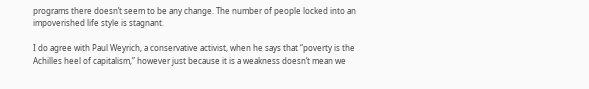programs there doesn’t seem to be any change. The number of people locked into an impoverished life style is stagnant.

I do agree with Paul Weyrich, a conservative activist, when he says that “poverty is the Achilles heel of capitalism,” however just because it is a weakness doesn’t mean we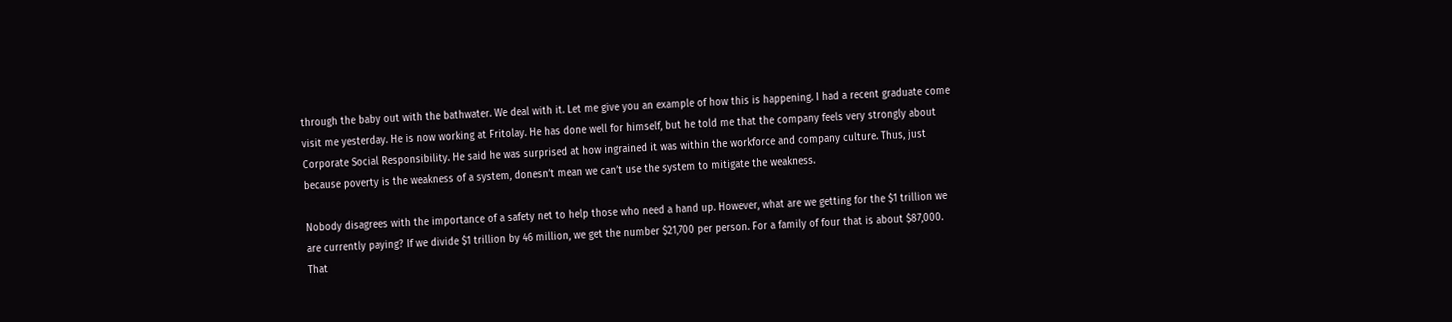through the baby out with the bathwater. We deal with it. Let me give you an example of how this is happening. I had a recent graduate come visit me yesterday. He is now working at Fritolay. He has done well for himself, but he told me that the company feels very strongly about Corporate Social Responsibility. He said he was surprised at how ingrained it was within the workforce and company culture. Thus, just because poverty is the weakness of a system, donesn’t mean we can’t use the system to mitigate the weakness.

Nobody disagrees with the importance of a safety net to help those who need a hand up. However, what are we getting for the $1 trillion we are currently paying? If we divide $1 trillion by 46 million, we get the number $21,700 per person. For a family of four that is about $87,000. That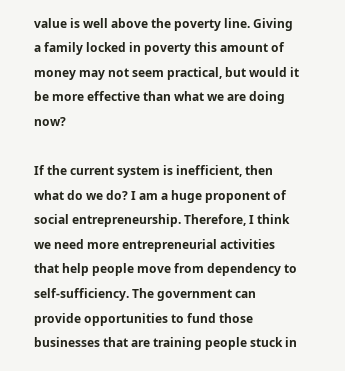value is well above the poverty line. Giving a family locked in poverty this amount of money may not seem practical, but would it be more effective than what we are doing now?

If the current system is inefficient, then what do we do? I am a huge proponent of social entrepreneurship. Therefore, I think we need more entrepreneurial activities that help people move from dependency to self-sufficiency. The government can provide opportunities to fund those businesses that are training people stuck in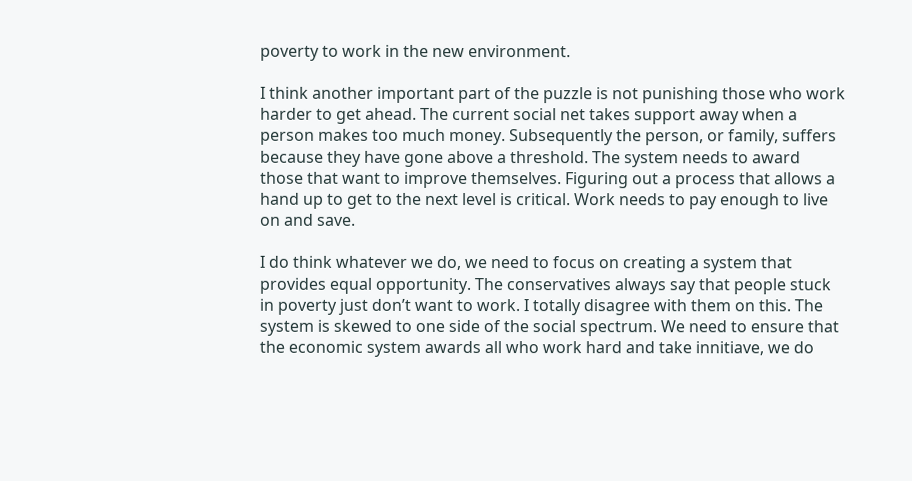poverty to work in the new environment.

I think another important part of the puzzle is not punishing those who work harder to get ahead. The current social net takes support away when a person makes too much money. Subsequently the person, or family, suffers because they have gone above a threshold. The system needs to award those that want to improve themselves. Figuring out a process that allows a hand up to get to the next level is critical. Work needs to pay enough to live on and save.

I do think whatever we do, we need to focus on creating a system that provides equal opportunity. The conservatives always say that people stuck in poverty just don’t want to work. I totally disagree with them on this. The system is skewed to one side of the social spectrum. We need to ensure that the economic system awards all who work hard and take innitiave, we do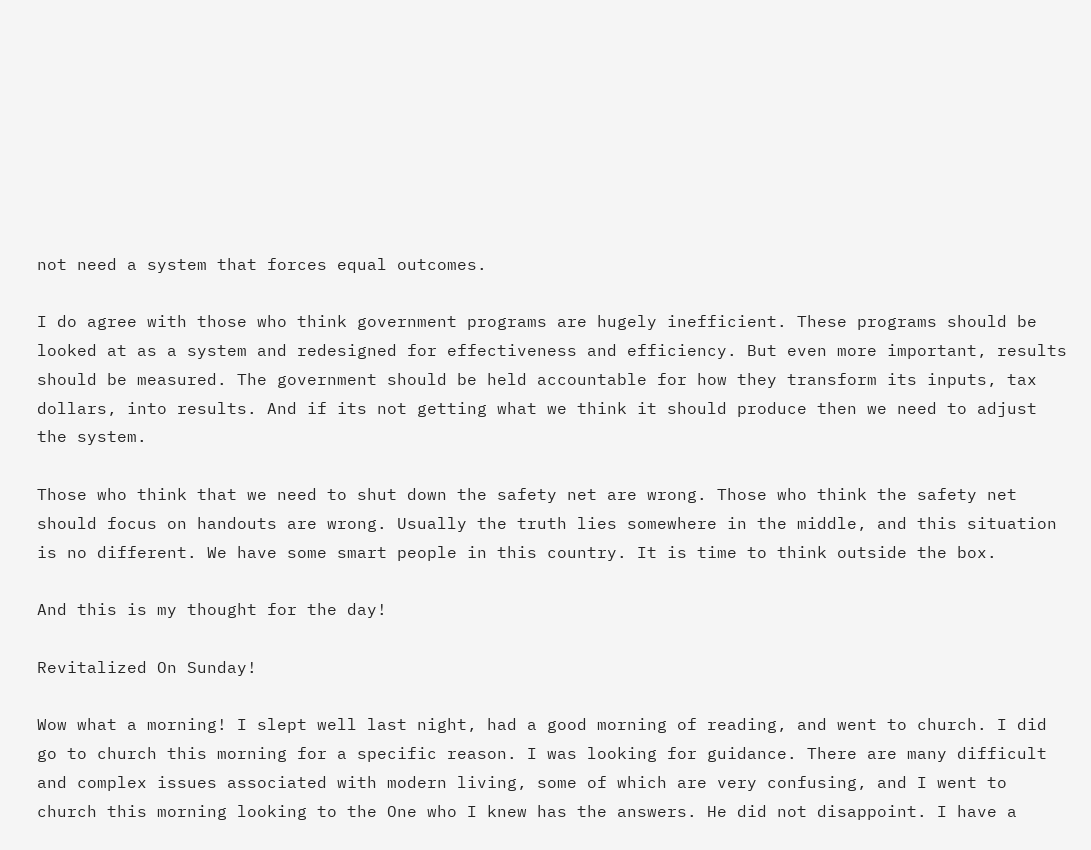not need a system that forces equal outcomes.

I do agree with those who think government programs are hugely inefficient. These programs should be looked at as a system and redesigned for effectiveness and efficiency. But even more important, results should be measured. The government should be held accountable for how they transform its inputs, tax dollars, into results. And if its not getting what we think it should produce then we need to adjust the system.

Those who think that we need to shut down the safety net are wrong. Those who think the safety net should focus on handouts are wrong. Usually the truth lies somewhere in the middle, and this situation is no different. We have some smart people in this country. It is time to think outside the box.

And this is my thought for the day!

Revitalized On Sunday!

Wow what a morning! I slept well last night, had a good morning of reading, and went to church. I did go to church this morning for a specific reason. I was looking for guidance. There are many difficult and complex issues associated with modern living, some of which are very confusing, and I went to church this morning looking to the One who I knew has the answers. He did not disappoint. I have a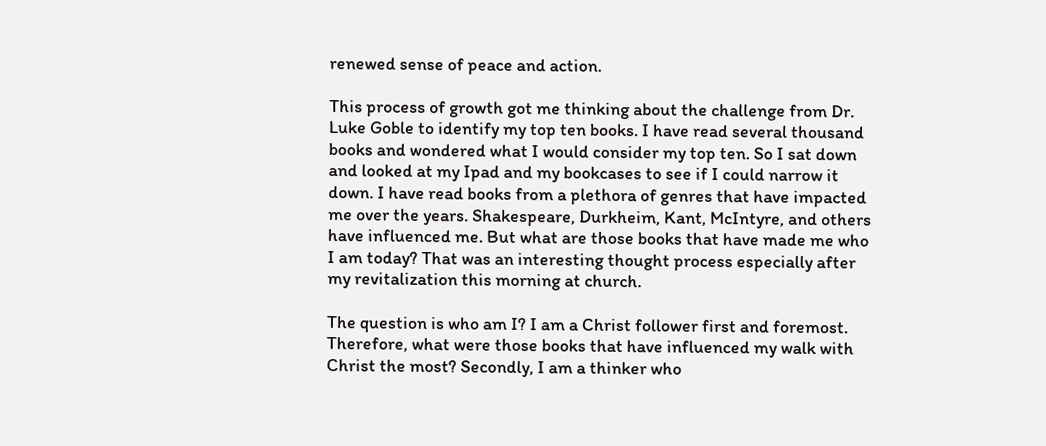renewed sense of peace and action.

This process of growth got me thinking about the challenge from Dr. Luke Goble to identify my top ten books. I have read several thousand books and wondered what I would consider my top ten. So I sat down and looked at my Ipad and my bookcases to see if I could narrow it down. I have read books from a plethora of genres that have impacted me over the years. Shakespeare, Durkheim, Kant, McIntyre, and others have influenced me. But what are those books that have made me who I am today? That was an interesting thought process especially after my revitalization this morning at church.

The question is who am I? I am a Christ follower first and foremost. Therefore, what were those books that have influenced my walk with Christ the most? Secondly, I am a thinker who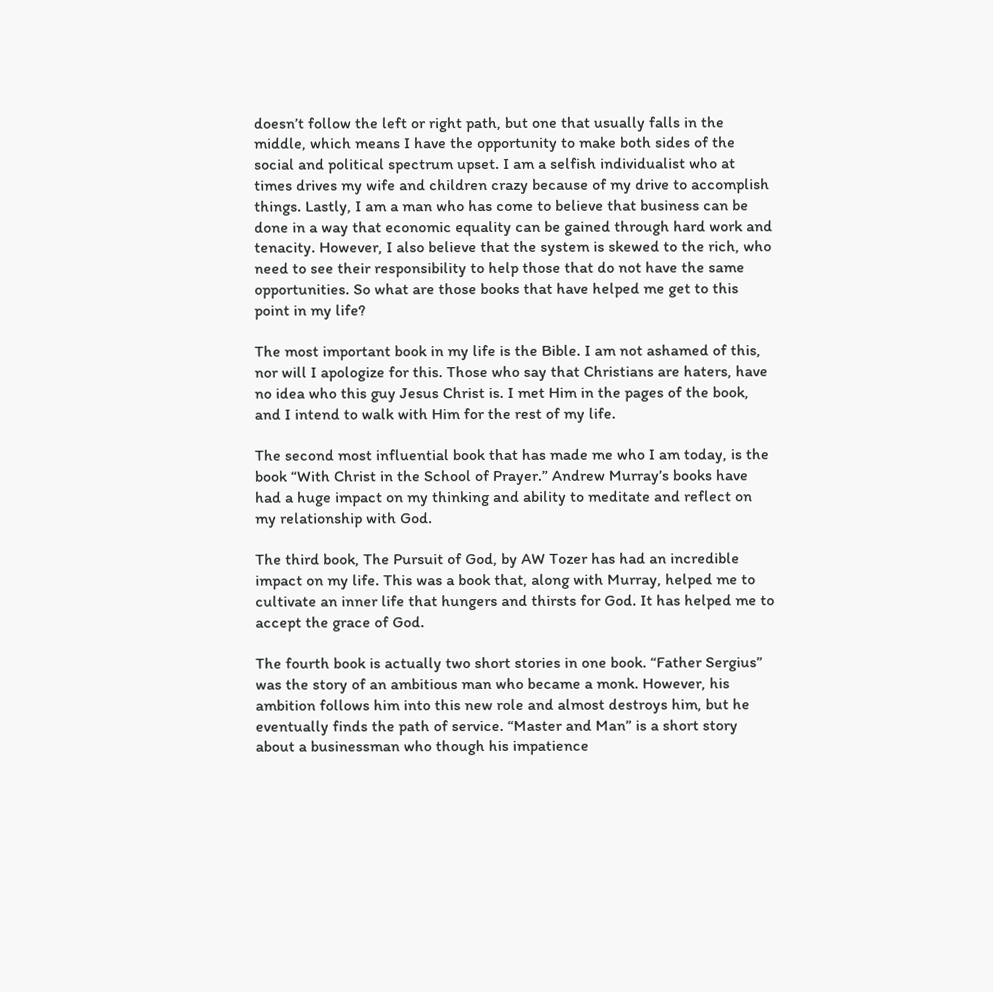doesn’t follow the left or right path, but one that usually falls in the middle, which means I have the opportunity to make both sides of the social and political spectrum upset. I am a selfish individualist who at times drives my wife and children crazy because of my drive to accomplish things. Lastly, I am a man who has come to believe that business can be done in a way that economic equality can be gained through hard work and tenacity. However, I also believe that the system is skewed to the rich, who need to see their responsibility to help those that do not have the same opportunities. So what are those books that have helped me get to this point in my life?

The most important book in my life is the Bible. I am not ashamed of this, nor will I apologize for this. Those who say that Christians are haters, have no idea who this guy Jesus Christ is. I met Him in the pages of the book, and I intend to walk with Him for the rest of my life.

The second most influential book that has made me who I am today, is the book “With Christ in the School of Prayer.” Andrew Murray’s books have had a huge impact on my thinking and ability to meditate and reflect on my relationship with God.

The third book, The Pursuit of God, by AW Tozer has had an incredible impact on my life. This was a book that, along with Murray, helped me to cultivate an inner life that hungers and thirsts for God. It has helped me to accept the grace of God.

The fourth book is actually two short stories in one book. “Father Sergius” was the story of an ambitious man who became a monk. However, his ambition follows him into this new role and almost destroys him, but he eventually finds the path of service. “Master and Man” is a short story about a businessman who though his impatience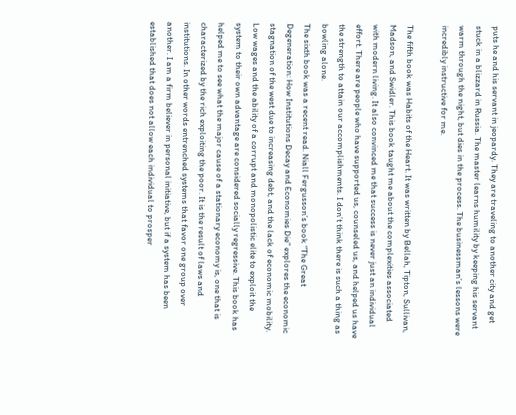puts he and his servant in jeopardy. They are traveling to another city and get stuck in a blizzard in Russia. The master learns humility by keeping his servant warm through the night, but dies in the process. The businessman’s lessons were incredibly instructive for me.

The fifth book was Habits of the Heart. It was written by Bellah, Tipton, Sullivan, Madson, and Swidler. This book taught me about the complexities associated with modern living. It also convinced me that success is never just an individual effort. There are people who have supported us, counseled us, and helped us have the strength to attain our accomplishments. I don’t think there is such a thing as bowling alone.
The sixth book was a recent read. Niall Fergusson’s book “The Great Degeneration: How Institutions Decay and Economies Die” explores the economic stagnation of the west due to increasing debt, and the lack of economic mobility. Low wages and the ability of a corrupt and monopolistic elite to exploit the system to their own advantage are considered socially regressive. This book has helped me to see what the major cause of a stationary economy is, one that is characterized by the rich exploiting the poor. It is the result of laws and institutions. In other words entrenched systems that favor one group over another. I am a firm believer in personal initiative, but if a system has been established that does not allow each individual to prosper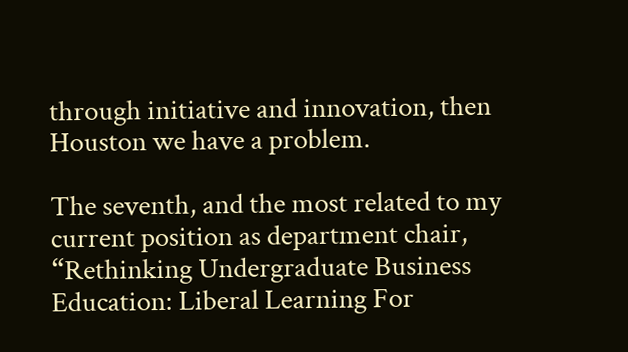through initiative and innovation, then Houston we have a problem.

The seventh, and the most related to my current position as department chair, “Rethinking Undergraduate Business Education: Liberal Learning For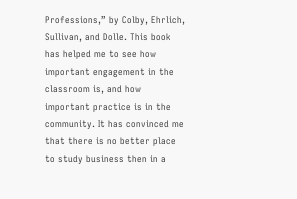Professions,” by Colby, Ehrlich, Sullivan, and Dolle. This book has helped me to see how important engagement in the classroom is, and how important practice is in the community. It has convinced me that there is no better place to study business then in a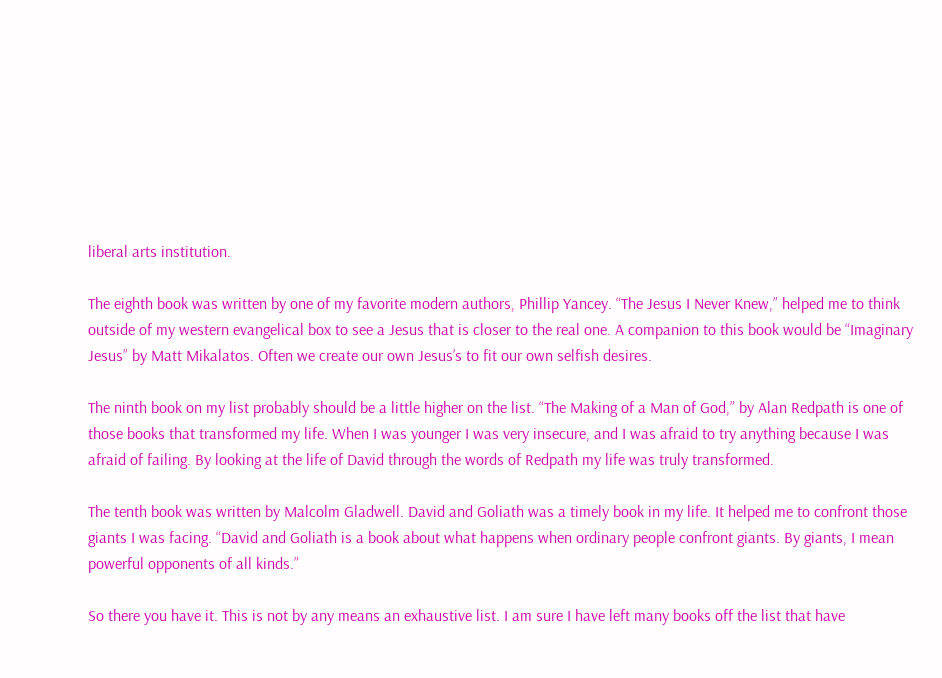liberal arts institution.

The eighth book was written by one of my favorite modern authors, Phillip Yancey. “The Jesus I Never Knew,” helped me to think outside of my western evangelical box to see a Jesus that is closer to the real one. A companion to this book would be “Imaginary Jesus” by Matt Mikalatos. Often we create our own Jesus’s to fit our own selfish desires.

The ninth book on my list probably should be a little higher on the list. “The Making of a Man of God,” by Alan Redpath is one of those books that transformed my life. When I was younger I was very insecure, and I was afraid to try anything because I was afraid of failing. By looking at the life of David through the words of Redpath my life was truly transformed.

The tenth book was written by Malcolm Gladwell. David and Goliath was a timely book in my life. It helped me to confront those giants I was facing. “David and Goliath is a book about what happens when ordinary people confront giants. By giants, I mean powerful opponents of all kinds.”

So there you have it. This is not by any means an exhaustive list. I am sure I have left many books off the list that have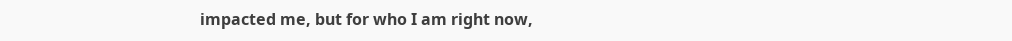impacted me, but for who I am right now,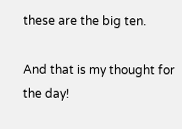these are the big ten.

And that is my thought for the day!